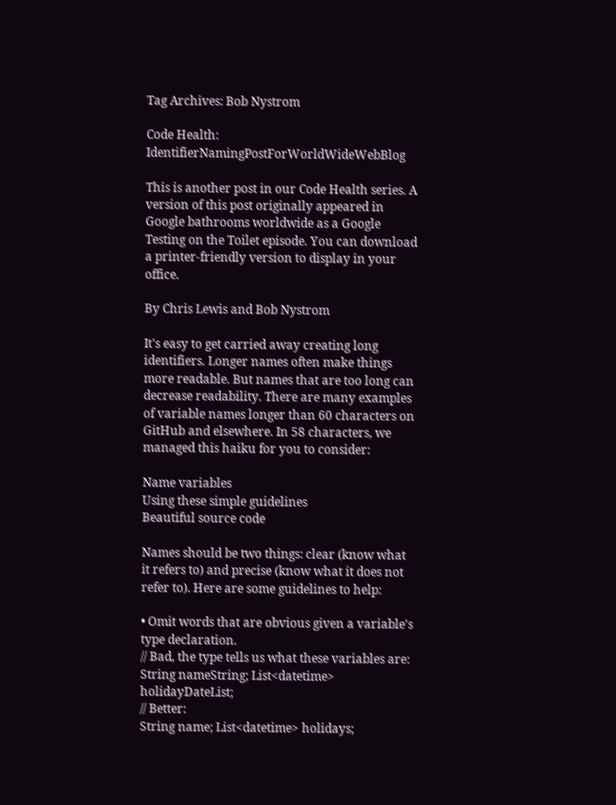Tag Archives: Bob Nystrom

Code Health: IdentifierNamingPostForWorldWideWebBlog

This is another post in our Code Health series. A version of this post originally appeared in Google bathrooms worldwide as a Google Testing on the Toilet episode. You can download a printer-friendly version to display in your office.

By Chris Lewis and Bob Nystrom

It's easy to get carried away creating long identifiers. Longer names often make things more readable. But names that are too long can decrease readability. There are many examples of variable names longer than 60 characters on GitHub and elsewhere. In 58 characters, we managed this haiku for you to consider:

Name variables
Using these simple guidelines
Beautiful source code

Names should be two things: clear (know what it refers to) and precise (know what it does not refer to). Here are some guidelines to help:

• Omit words that are obvious given a variable's type declaration.
// Bad, the type tells us what these variables are:
String nameString; List<datetime> holidayDateList;
// Better:
String name; List<datetime> holidays;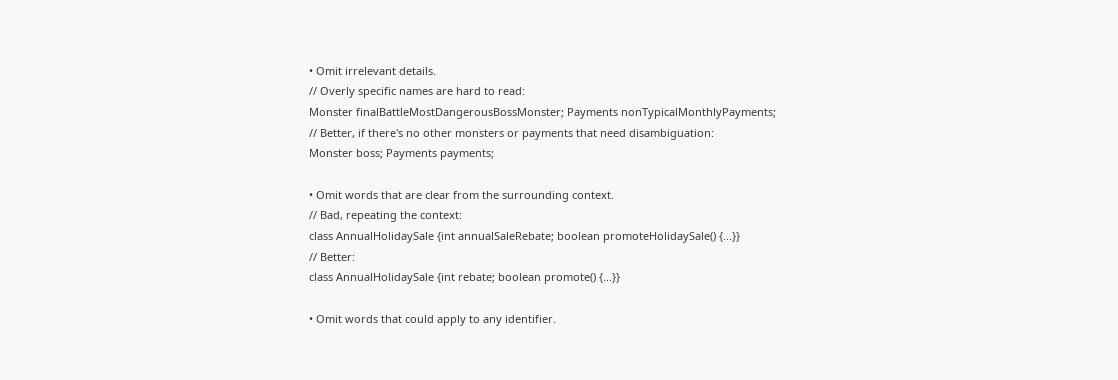• Omit irrelevant details.
// Overly specific names are hard to read:
Monster finalBattleMostDangerousBossMonster; Payments nonTypicalMonthlyPayments;
// Better, if there's no other monsters or payments that need disambiguation:
Monster boss; Payments payments;

• Omit words that are clear from the surrounding context.
// Bad, repeating the context:
class AnnualHolidaySale {int annualSaleRebate; boolean promoteHolidaySale() {...}}
// Better:
class AnnualHolidaySale {int rebate; boolean promote() {...}}

• Omit words that could apply to any identifier.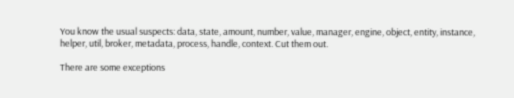You know the usual suspects: data, state, amount, number, value, manager, engine, object, entity, instance, helper, util, broker, metadata, process, handle, context. Cut them out.

There are some exceptions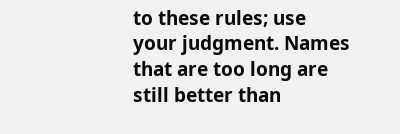to these rules; use your judgment. Names that are too long are still better than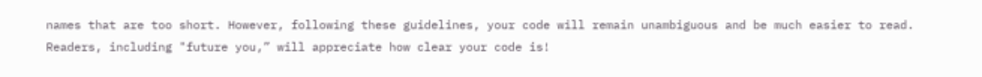names that are too short. However, following these guidelines, your code will remain unambiguous and be much easier to read. Readers, including "future you,” will appreciate how clear your code is!